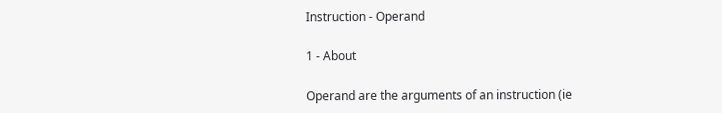Instruction - Operand

1 - About

Operand are the arguments of an instruction (ie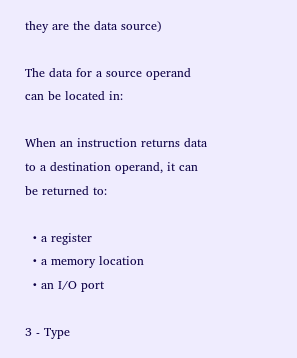they are the data source)

The data for a source operand can be located in:

When an instruction returns data to a destination operand, it can be returned to:

  • a register
  • a memory location
  • an I/O port

3 - Type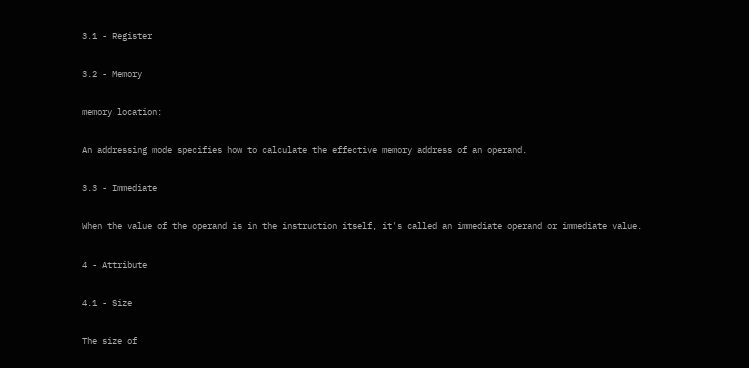3.1 - Register

3.2 - Memory

memory location:

An addressing mode specifies how to calculate the effective memory address of an operand.

3.3 - Immediate

When the value of the operand is in the instruction itself, it's called an immediate operand or immediate value.

4 - Attribute

4.1 - Size

The size of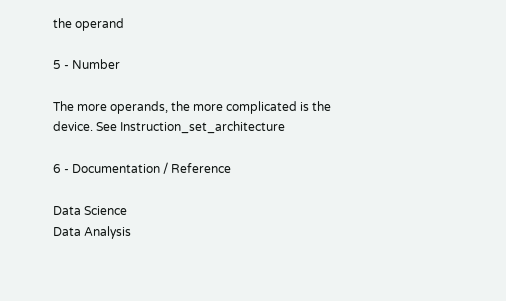the operand

5 - Number

The more operands, the more complicated is the device. See Instruction_set_architecture

6 - Documentation / Reference

Data Science
Data Analysis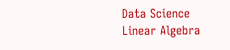Data Science
Linear Algebra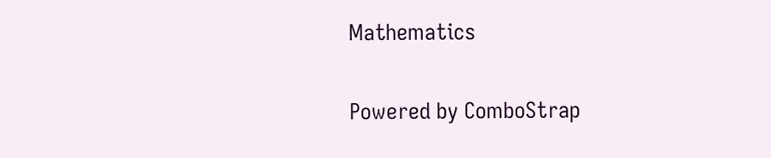Mathematics

Powered by ComboStrap